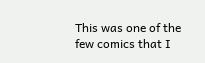This was one of the few comics that I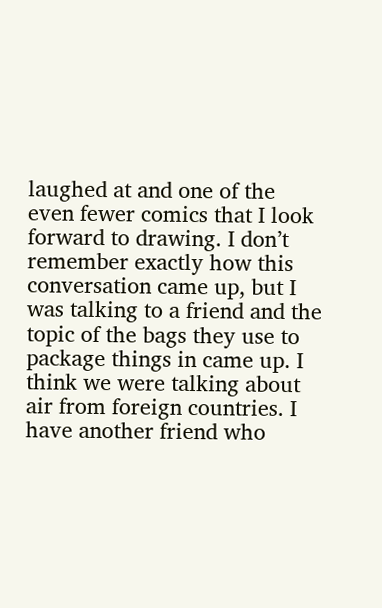laughed at and one of the even fewer comics that I look forward to drawing. I don’t remember exactly how this conversation came up, but I was talking to a friend and the topic of the bags they use to package things in came up. I think we were talking about air from foreign countries. I have another friend who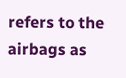refers to the airbags as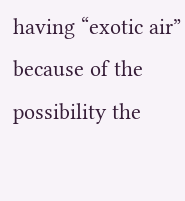having “exotic air” because of the possibility the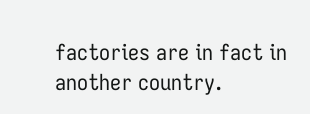factories are in fact in another country.